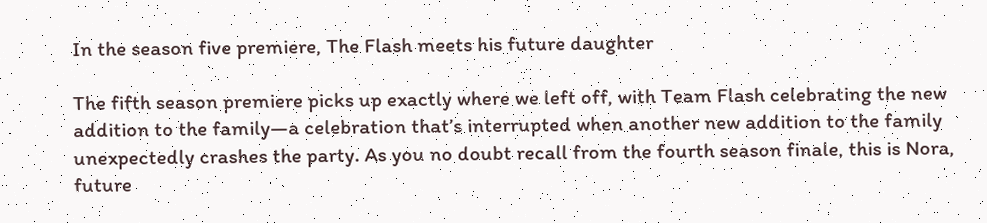In the season five premiere, The Flash meets his future daughter

The fifth season premiere picks up exactly where we left off, with Team Flash celebrating the new addition to the family—a celebration that’s interrupted when another new addition to the family unexpectedly crashes the party. As you no doubt recall from the fourth season finale, this is Nora, future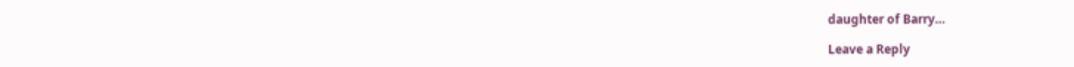daughter of Barry…

Leave a Reply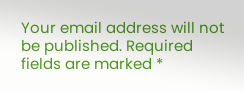Your email address will not be published. Required fields are marked *